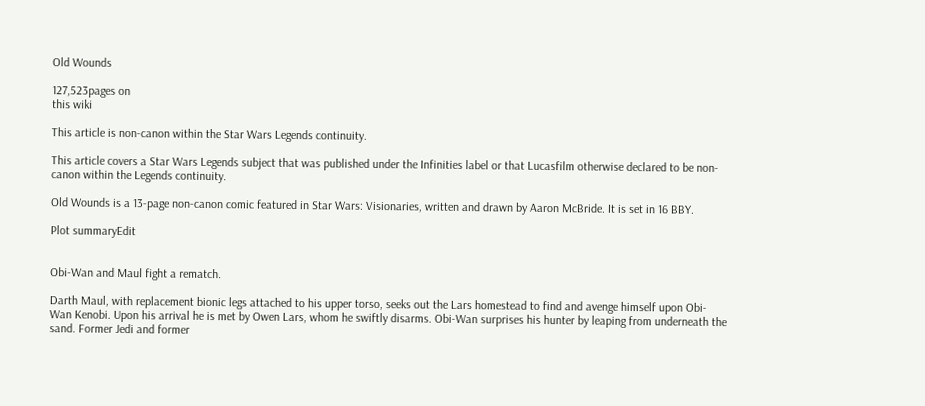Old Wounds

127,523pages on
this wiki

This article is non-canon within the Star Wars Legends continuity.

This article covers a Star Wars Legends subject that was published under the Infinities label or that Lucasfilm otherwise declared to be non-canon within the Legends continuity.

Old Wounds is a 13-page non-canon comic featured in Star Wars: Visionaries, written and drawn by Aaron McBride. It is set in 16 BBY.

Plot summaryEdit


Obi-Wan and Maul fight a rematch.

Darth Maul, with replacement bionic legs attached to his upper torso, seeks out the Lars homestead to find and avenge himself upon Obi-Wan Kenobi. Upon his arrival he is met by Owen Lars, whom he swiftly disarms. Obi-Wan surprises his hunter by leaping from underneath the sand. Former Jedi and former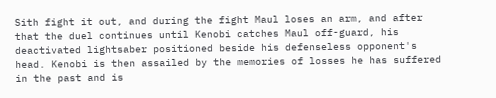Sith fight it out, and during the fight Maul loses an arm, and after that the duel continues until Kenobi catches Maul off-guard, his deactivated lightsaber positioned beside his defenseless opponent's head. Kenobi is then assailed by the memories of losses he has suffered in the past and is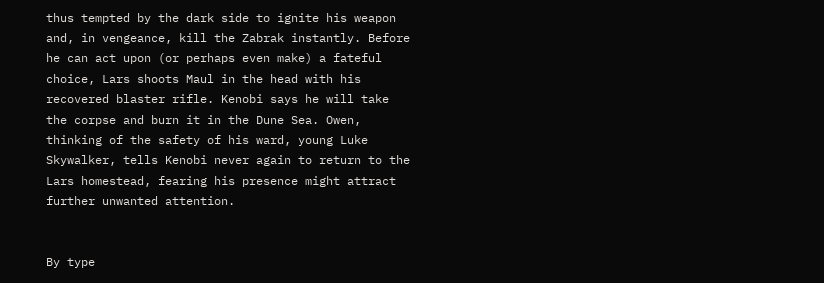thus tempted by the dark side to ignite his weapon and, in vengeance, kill the Zabrak instantly. Before he can act upon (or perhaps even make) a fateful choice, Lars shoots Maul in the head with his recovered blaster rifle. Kenobi says he will take the corpse and burn it in the Dune Sea. Owen, thinking of the safety of his ward, young Luke Skywalker, tells Kenobi never again to return to the Lars homestead, fearing his presence might attract further unwanted attention.


By type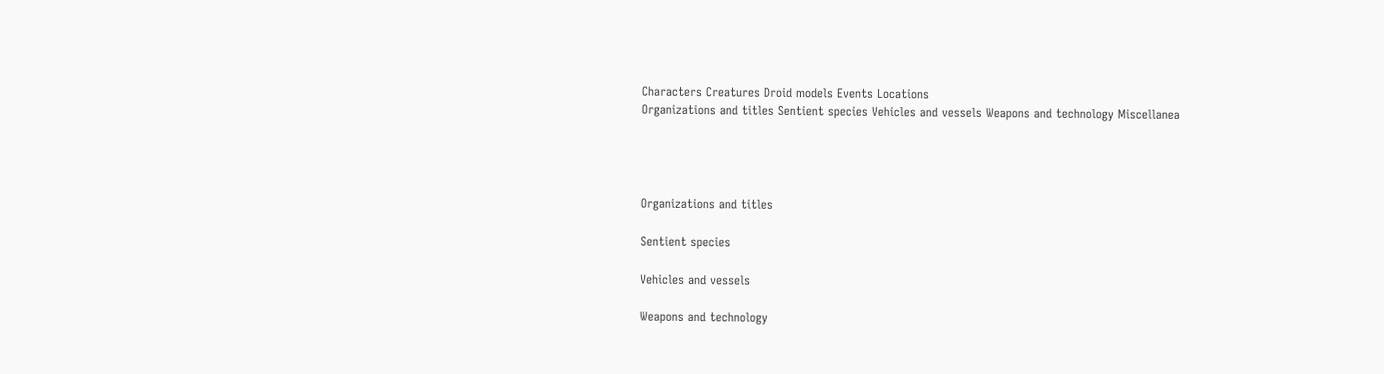Characters Creatures Droid models Events Locations
Organizations and titles Sentient species Vehicles and vessels Weapons and technology Miscellanea




Organizations and titles

Sentient species

Vehicles and vessels

Weapons and technology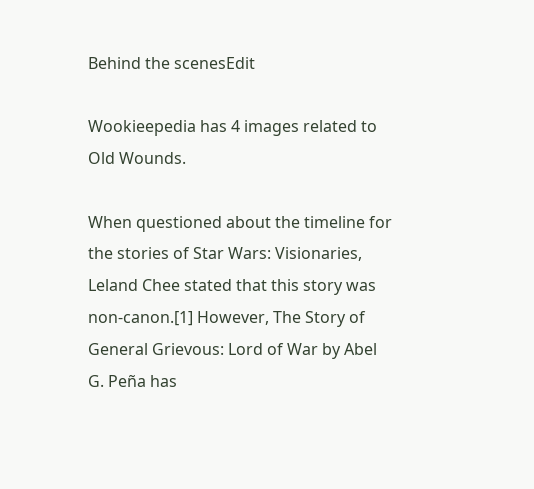Behind the scenesEdit

Wookieepedia has 4 images related to Old Wounds.

When questioned about the timeline for the stories of Star Wars: Visionaries, Leland Chee stated that this story was non-canon.[1] However, The Story of General Grievous: Lord of War by Abel G. Peña has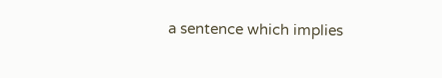a sentence which implies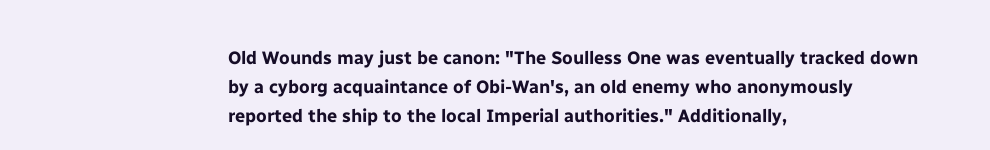Old Wounds may just be canon: "The Soulless One was eventually tracked down by a cyborg acquaintance of Obi-Wan's, an old enemy who anonymously reported the ship to the local Imperial authorities." Additionally,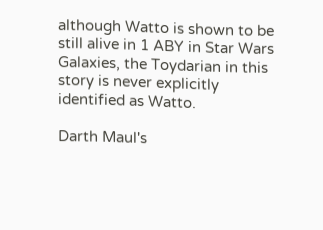although Watto is shown to be still alive in 1 ABY in Star Wars Galaxies, the Toydarian in this story is never explicitly identified as Watto.

Darth Maul's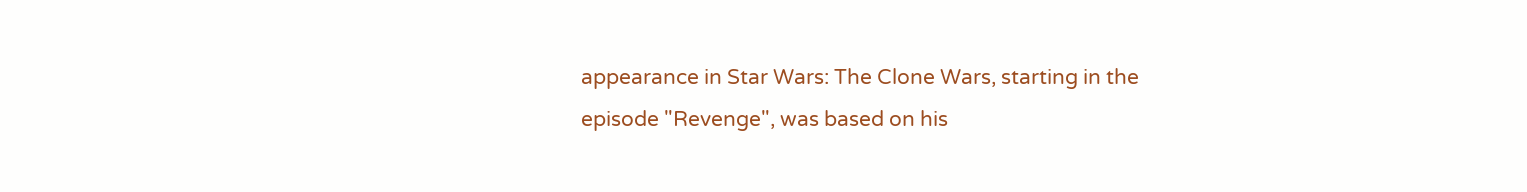appearance in Star Wars: The Clone Wars, starting in the episode "Revenge", was based on his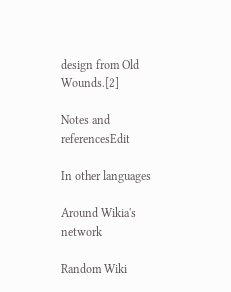design from Old Wounds.[2]

Notes and referencesEdit

In other languages

Around Wikia's network

Random Wiki